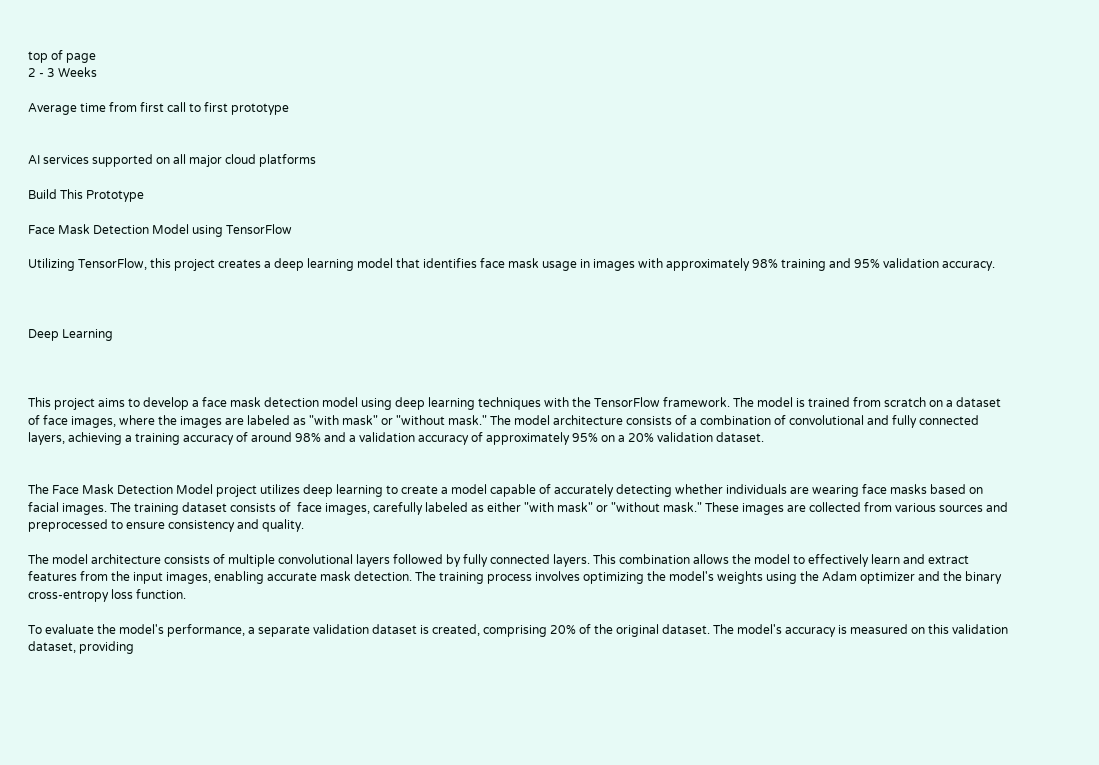top of page
2 - 3 Weeks

Average time from first call to first prototype


AI services supported on all major cloud platforms

Build This Prototype

Face Mask Detection Model using TensorFlow

Utilizing TensorFlow, this project creates a deep learning model that identifies face mask usage in images with approximately 98% training and 95% validation accuracy.



Deep Learning



This project aims to develop a face mask detection model using deep learning techniques with the TensorFlow framework. The model is trained from scratch on a dataset of face images, where the images are labeled as "with mask" or "without mask." The model architecture consists of a combination of convolutional and fully connected layers, achieving a training accuracy of around 98% and a validation accuracy of approximately 95% on a 20% validation dataset.


The Face Mask Detection Model project utilizes deep learning to create a model capable of accurately detecting whether individuals are wearing face masks based on facial images. The training dataset consists of  face images, carefully labeled as either "with mask" or "without mask." These images are collected from various sources and preprocessed to ensure consistency and quality.

The model architecture consists of multiple convolutional layers followed by fully connected layers. This combination allows the model to effectively learn and extract features from the input images, enabling accurate mask detection. The training process involves optimizing the model's weights using the Adam optimizer and the binary cross-entropy loss function.

To evaluate the model's performance, a separate validation dataset is created, comprising 20% of the original dataset. The model's accuracy is measured on this validation dataset, providing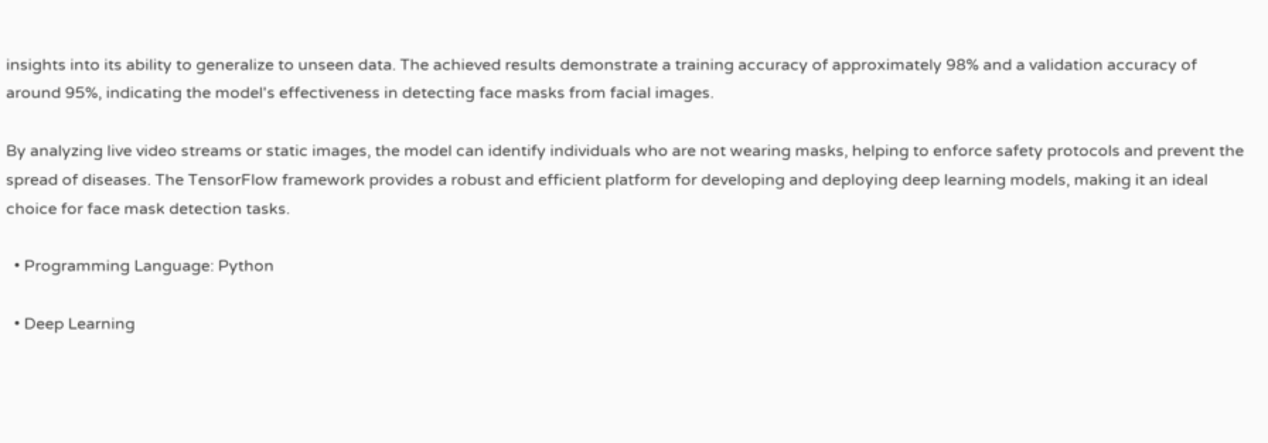insights into its ability to generalize to unseen data. The achieved results demonstrate a training accuracy of approximately 98% and a validation accuracy of around 95%, indicating the model's effectiveness in detecting face masks from facial images.

By analyzing live video streams or static images, the model can identify individuals who are not wearing masks, helping to enforce safety protocols and prevent the spread of diseases. The TensorFlow framework provides a robust and efficient platform for developing and deploying deep learning models, making it an ideal choice for face mask detection tasks.

  • Programming Language: Python

  • Deep Learning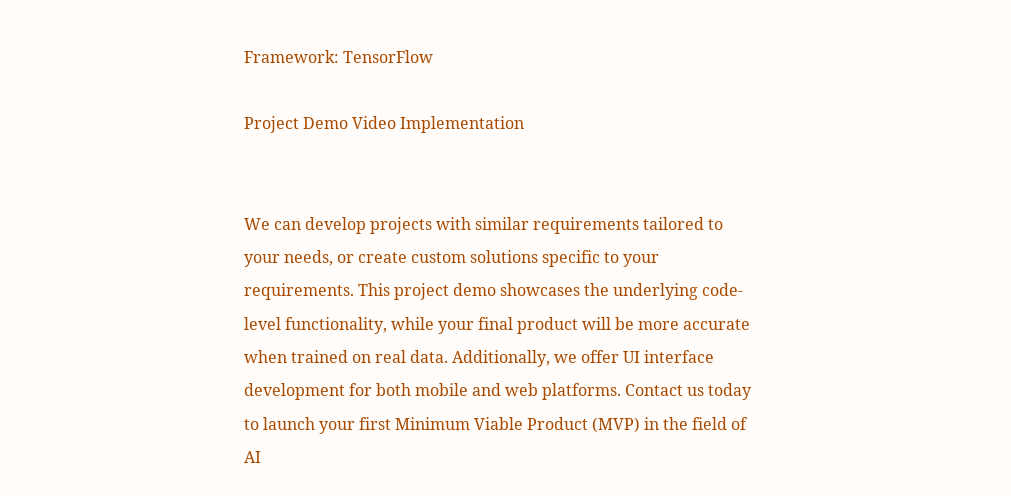Framework: TensorFlow

Project Demo Video Implementation


We can develop projects with similar requirements tailored to your needs, or create custom solutions specific to your requirements. This project demo showcases the underlying code-level functionality, while your final product will be more accurate when trained on real data. Additionally, we offer UI interface development for both mobile and web platforms. Contact us today to launch your first Minimum Viable Product (MVP) in the field of AI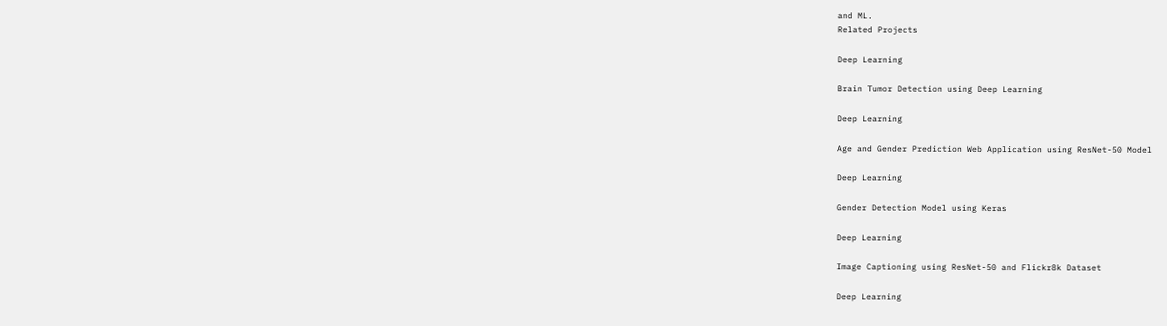and ML.
Related Projects

Deep Learning

Brain Tumor Detection using Deep Learning

Deep Learning

Age and Gender Prediction Web Application using ResNet-50 Model

Deep Learning

Gender Detection Model using Keras

Deep Learning

Image Captioning using ResNet-50 and Flickr8k Dataset

Deep Learning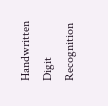Handwritten Digit Recognition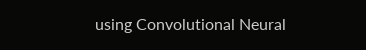using Convolutional Neural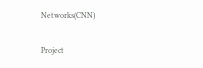Networks(CNN)

Project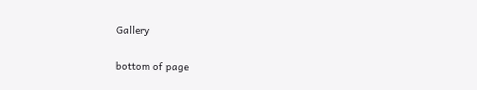Gallery

bottom of page